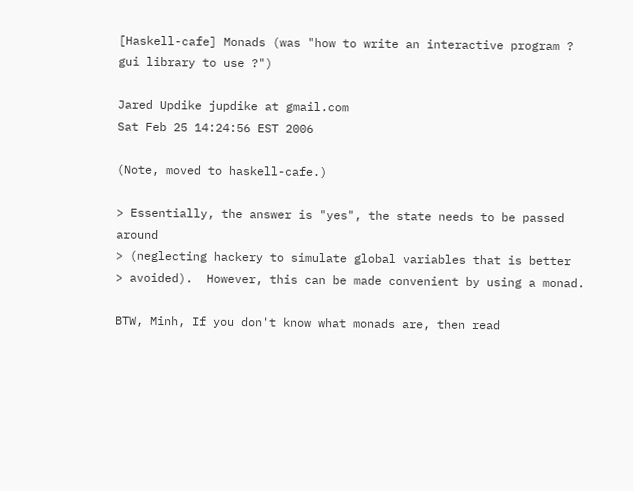[Haskell-cafe] Monads (was "how to write an interactive program ? gui library to use ?")

Jared Updike jupdike at gmail.com
Sat Feb 25 14:24:56 EST 2006

(Note, moved to haskell-cafe.)

> Essentially, the answer is "yes", the state needs to be passed around
> (neglecting hackery to simulate global variables that is better
> avoided).  However, this can be made convenient by using a monad.

BTW, Minh, If you don't know what monads are, then read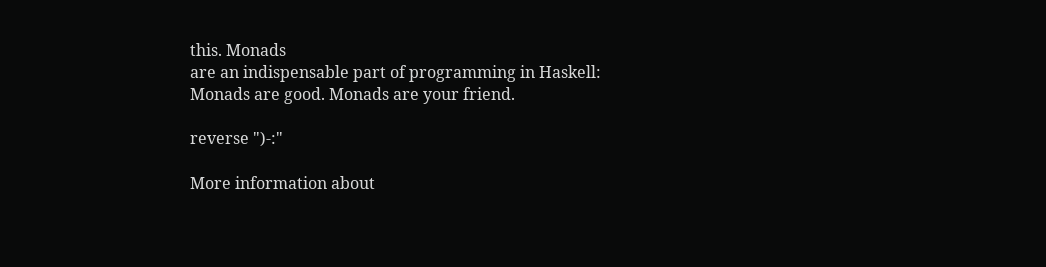this. Monads
are an indispensable part of programming in Haskell:
Monads are good. Monads are your friend.

reverse ")-:"

More information about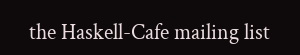the Haskell-Cafe mailing list